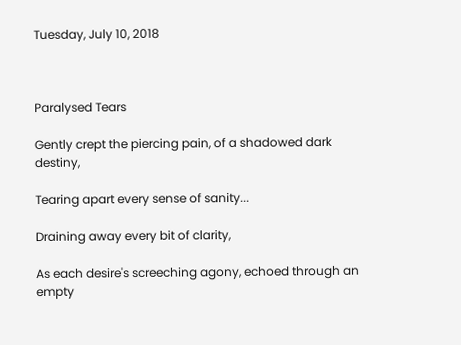Tuesday, July 10, 2018



Paralysed Tears

Gently crept the piercing pain, of a shadowed dark destiny,

Tearing apart every sense of sanity...

Draining away every bit of clarity,

As each desire's screeching agony, echoed through an empty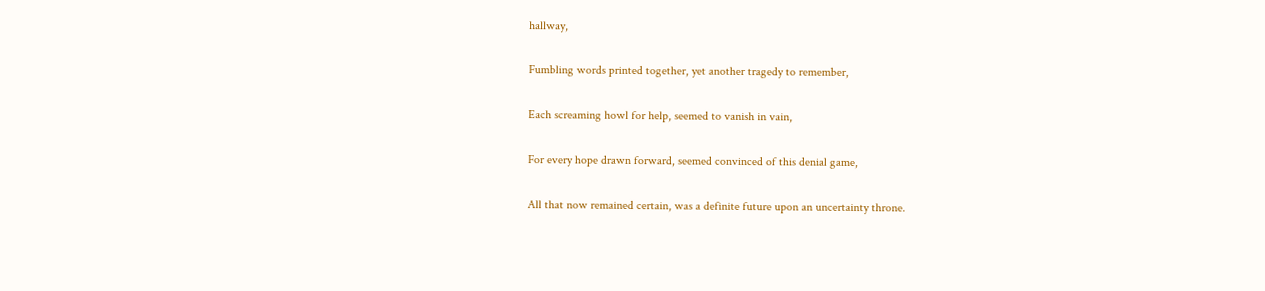hallway,

Fumbling words printed together, yet another tragedy to remember,

Each screaming howl for help, seemed to vanish in vain,

For every hope drawn forward, seemed convinced of this denial game,

All that now remained certain, was a definite future upon an uncertainty throne.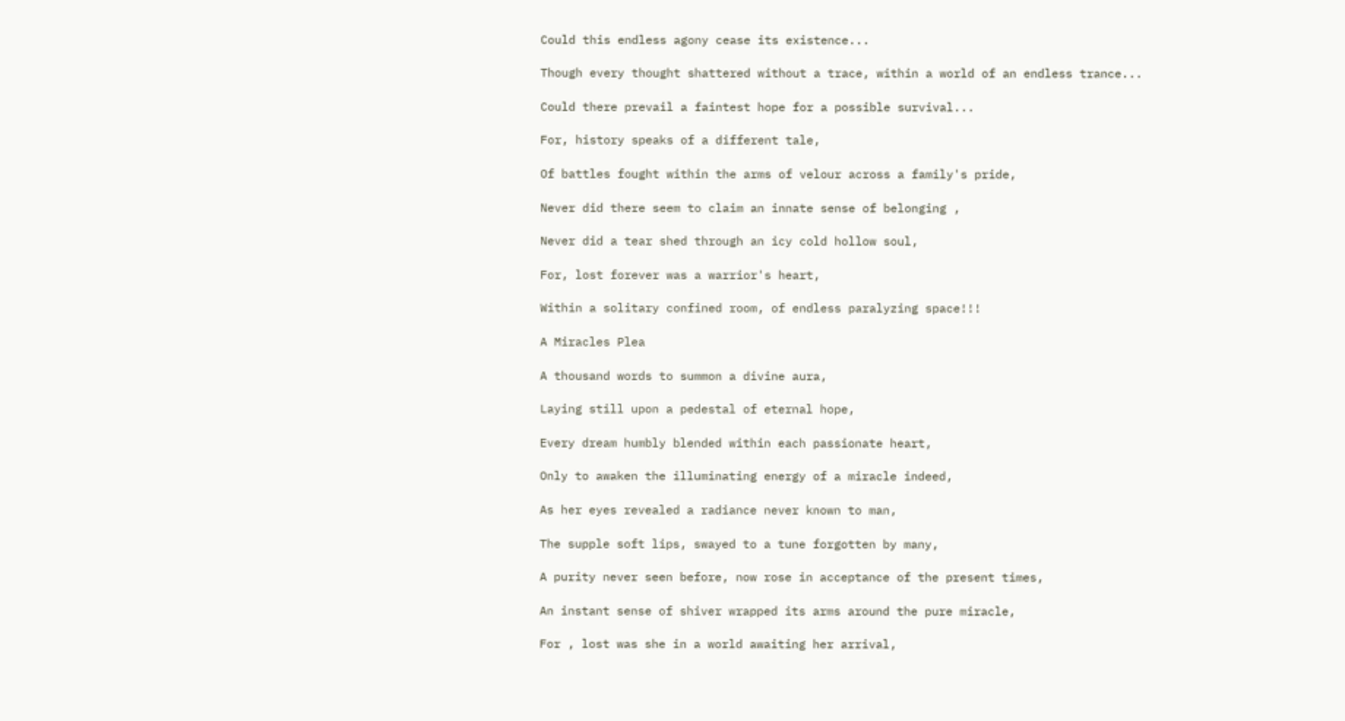Could this endless agony cease its existence...

Though every thought shattered without a trace, within a world of an endless trance...

Could there prevail a faintest hope for a possible survival...

For, history speaks of a different tale,

Of battles fought within the arms of velour across a family's pride,

Never did there seem to claim an innate sense of belonging ,

Never did a tear shed through an icy cold hollow soul,

For, lost forever was a warrior's heart,

Within a solitary confined room, of endless paralyzing space!!!

A Miracles Plea

A thousand words to summon a divine aura,

Laying still upon a pedestal of eternal hope,

Every dream humbly blended within each passionate heart,

Only to awaken the illuminating energy of a miracle indeed,

As her eyes revealed a radiance never known to man,

The supple soft lips, swayed to a tune forgotten by many,

A purity never seen before, now rose in acceptance of the present times,

An instant sense of shiver wrapped its arms around the pure miracle,

For , lost was she in a world awaiting her arrival,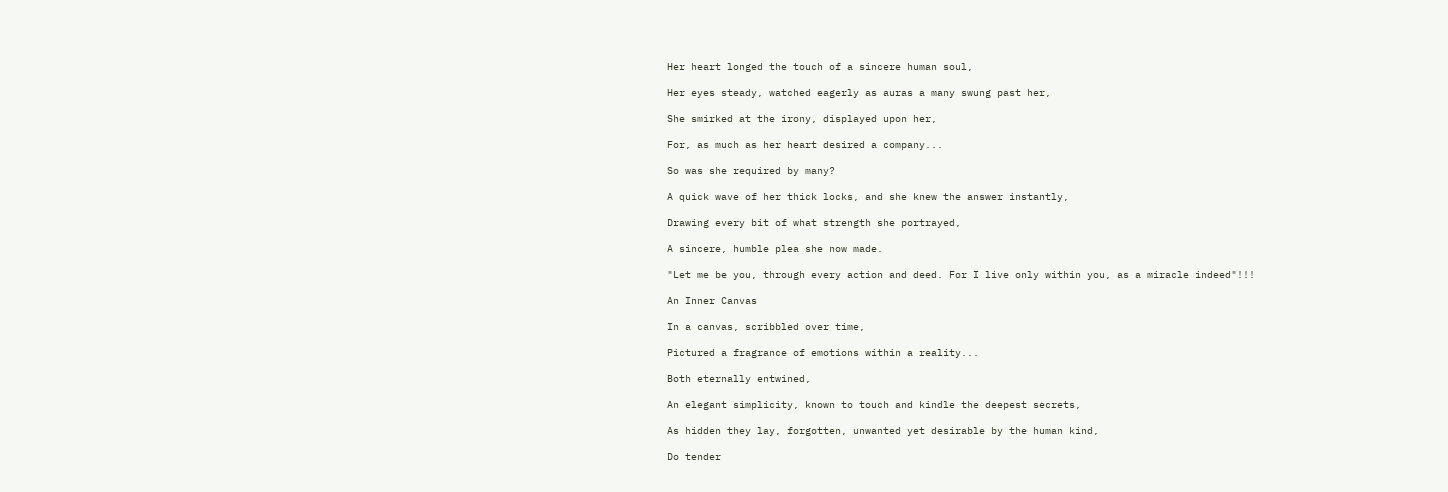Her heart longed the touch of a sincere human soul,

Her eyes steady, watched eagerly as auras a many swung past her,

She smirked at the irony, displayed upon her,

For, as much as her heart desired a company...

So was she required by many?

A quick wave of her thick locks, and she knew the answer instantly,

Drawing every bit of what strength she portrayed,

A sincere, humble plea she now made.

"Let me be you, through every action and deed. For I live only within you, as a miracle indeed"!!!

An Inner Canvas

In a canvas, scribbled over time,

Pictured a fragrance of emotions within a reality...

Both eternally entwined,

An elegant simplicity, known to touch and kindle the deepest secrets,

As hidden they lay, forgotten, unwanted yet desirable by the human kind,

Do tender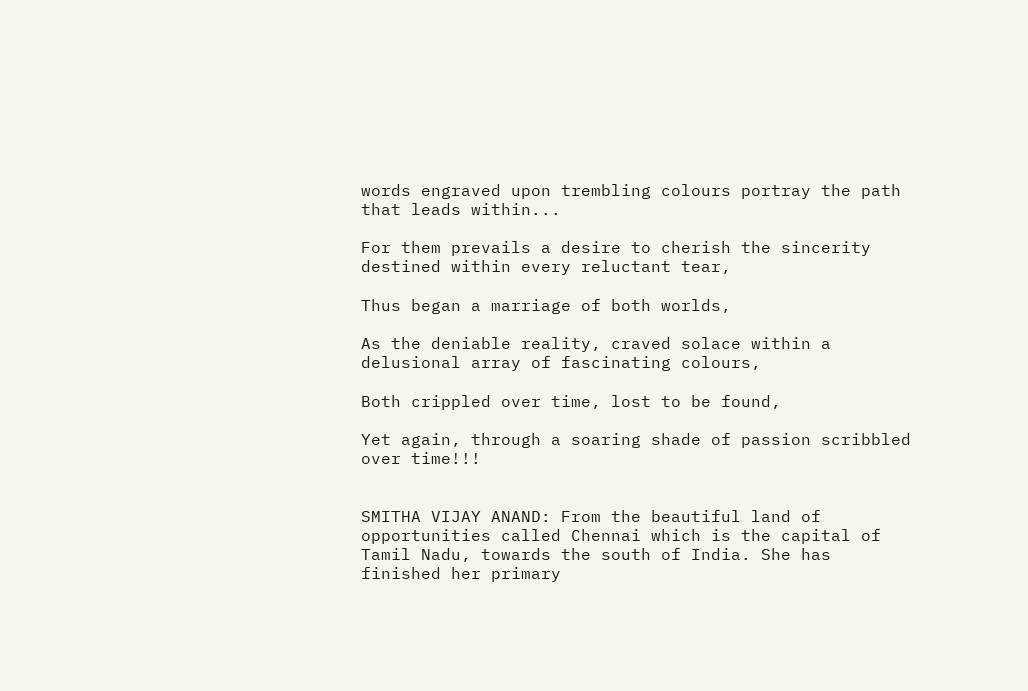words engraved upon trembling colours portray the path that leads within...

For them prevails a desire to cherish the sincerity destined within every reluctant tear,

Thus began a marriage of both worlds,

As the deniable reality, craved solace within a delusional array of fascinating colours,

Both crippled over time, lost to be found,

Yet again, through a soaring shade of passion scribbled over time!!!


SMITHA VIJAY ANAND: From the beautiful land of opportunities called Chennai which is the capital of Tamil Nadu, towards the south of India. She has finished her primary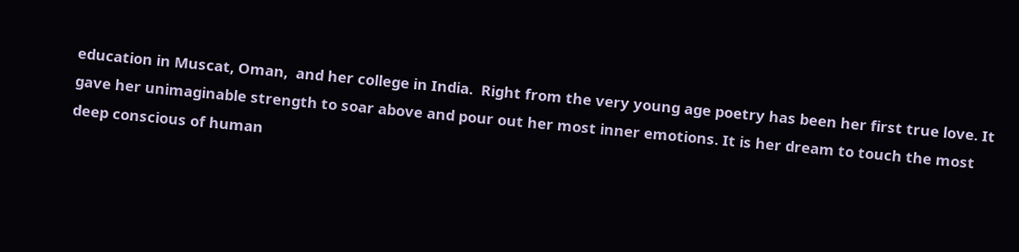education in Muscat, Oman,  and her college in India.  Right from the very young age poetry has been her first true love. It gave her unimaginable strength to soar above and pour out her most inner emotions. It is her dream to touch the most deep conscious of human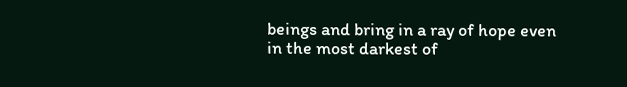beings and bring in a ray of hope even in the most darkest of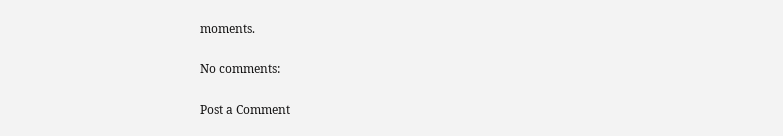moments.

No comments:

Post a Comment